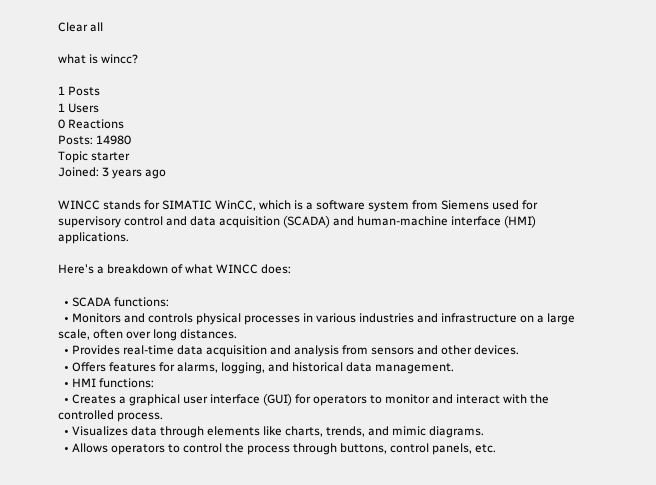Clear all

what is wincc?

1 Posts
1 Users
0 Reactions
Posts: 14980
Topic starter
Joined: 3 years ago

WINCC stands for SIMATIC WinCC, which is a software system from Siemens used for supervisory control and data acquisition (SCADA) and human-machine interface (HMI) applications.

Here's a breakdown of what WINCC does:

  • SCADA functions:
  • Monitors and controls physical processes in various industries and infrastructure on a large scale, often over long distances.
  • Provides real-time data acquisition and analysis from sensors and other devices.
  • Offers features for alarms, logging, and historical data management.
  • HMI functions:
  • Creates a graphical user interface (GUI) for operators to monitor and interact with the controlled process.
  • Visualizes data through elements like charts, trends, and mimic diagrams.
  • Allows operators to control the process through buttons, control panels, etc.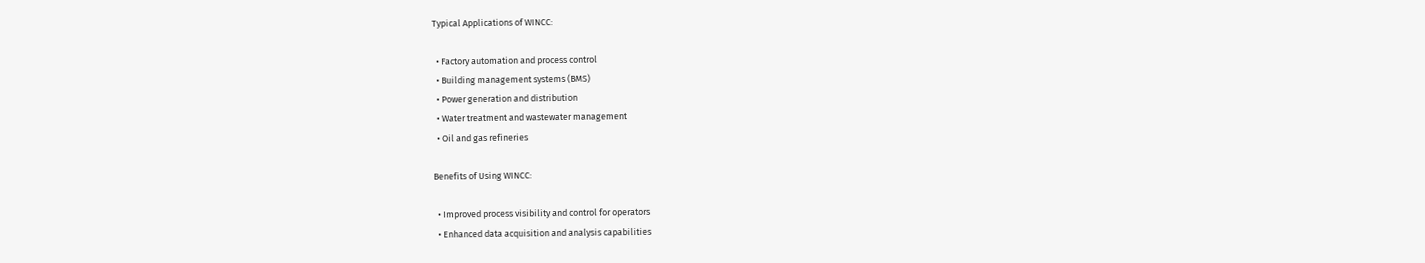Typical Applications of WINCC:

  • Factory automation and process control
  • Building management systems (BMS)
  • Power generation and distribution
  • Water treatment and wastewater management
  • Oil and gas refineries

Benefits of Using WINCC:

  • Improved process visibility and control for operators
  • Enhanced data acquisition and analysis capabilities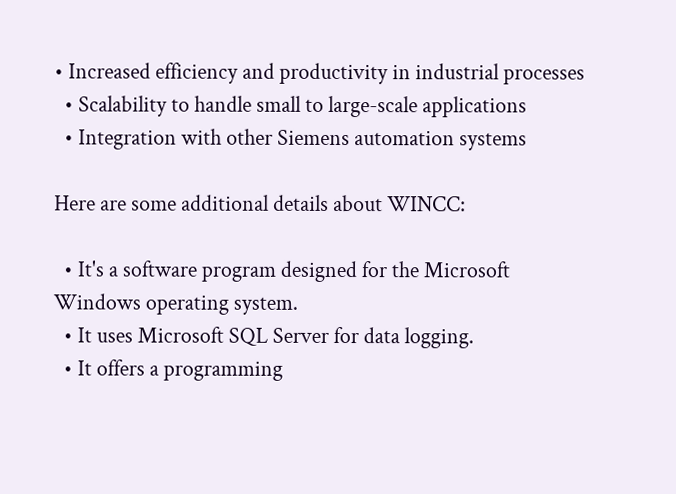• Increased efficiency and productivity in industrial processes
  • Scalability to handle small to large-scale applications
  • Integration with other Siemens automation systems

Here are some additional details about WINCC:

  • It's a software program designed for the Microsoft Windows operating system.
  • It uses Microsoft SQL Server for data logging.
  • It offers a programming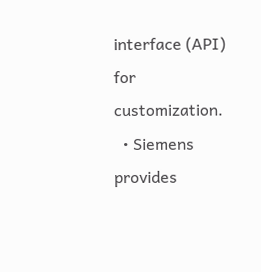interface (API) for customization.
  • Siemens provides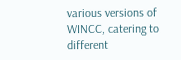various versions of WINCC, catering to different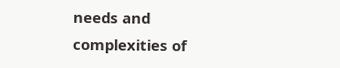needs and complexities of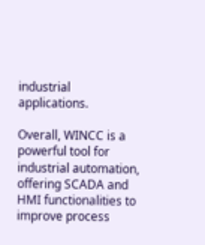industrial applications.

Overall, WINCC is a powerful tool for industrial automation, offering SCADA and HMI functionalities to improve process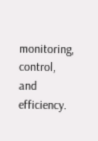monitoring, control, and efficiency.